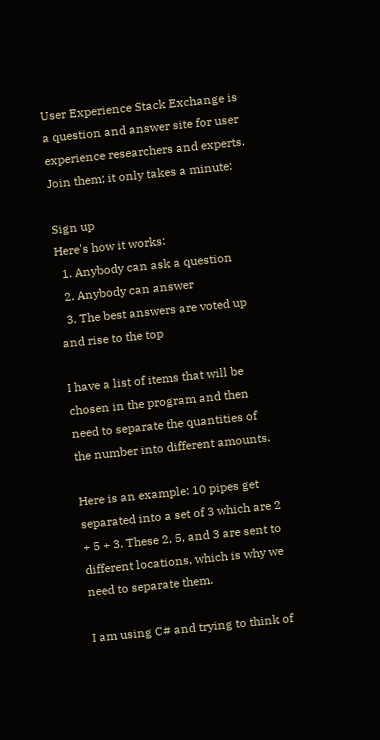User Experience Stack Exchange is a question and answer site for user experience researchers and experts. Join them; it only takes a minute:

Sign up
Here's how it works:
  1. Anybody can ask a question
  2. Anybody can answer
  3. The best answers are voted up and rise to the top

I have a list of items that will be chosen in the program and then need to separate the quantities of the number into different amounts.

Here is an example: 10 pipes get separated into a set of 3 which are 2 + 5 + 3. These 2, 5, and 3 are sent to different locations, which is why we need to separate them.

I am using C# and trying to think of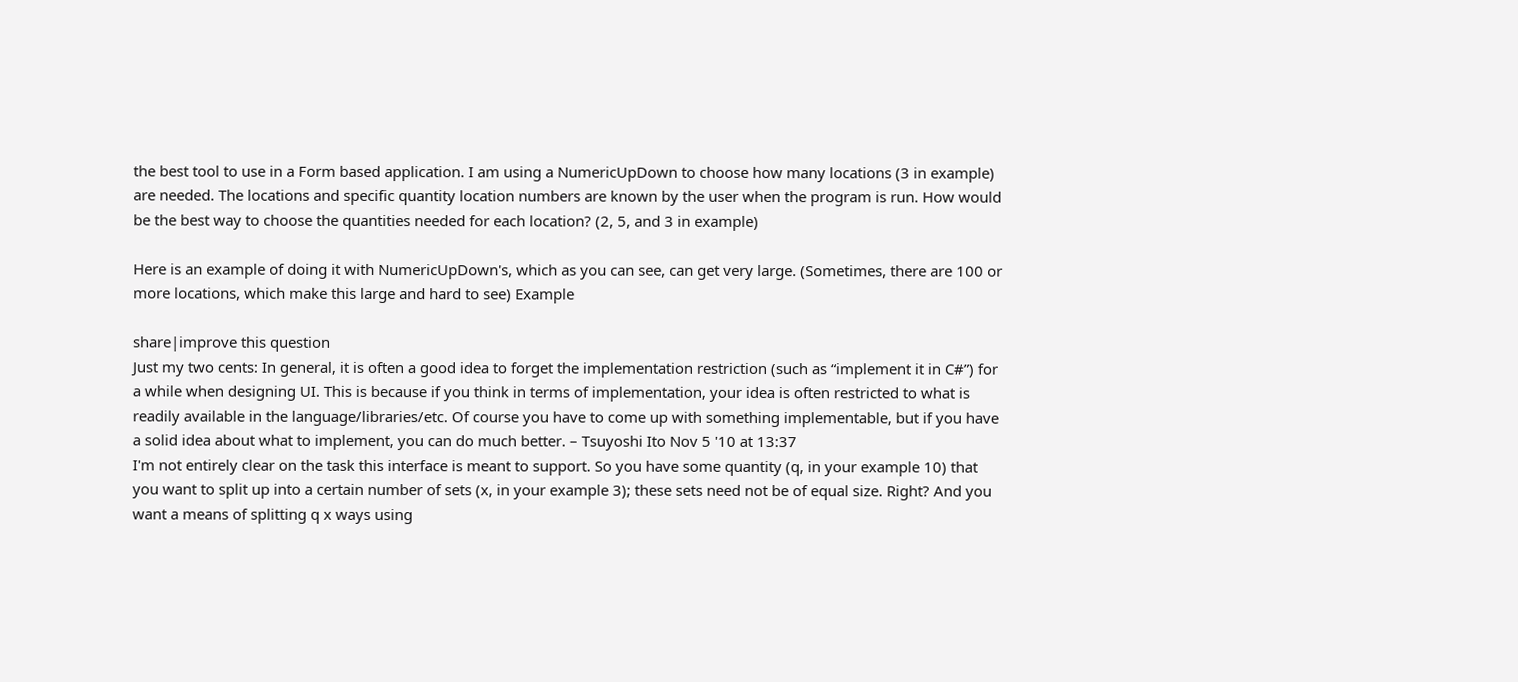the best tool to use in a Form based application. I am using a NumericUpDown to choose how many locations (3 in example) are needed. The locations and specific quantity location numbers are known by the user when the program is run. How would be the best way to choose the quantities needed for each location? (2, 5, and 3 in example)

Here is an example of doing it with NumericUpDown's, which as you can see, can get very large. (Sometimes, there are 100 or more locations, which make this large and hard to see) Example

share|improve this question
Just my two cents: In general, it is often a good idea to forget the implementation restriction (such as “implement it in C#”) for a while when designing UI. This is because if you think in terms of implementation, your idea is often restricted to what is readily available in the language/libraries/etc. Of course you have to come up with something implementable, but if you have a solid idea about what to implement, you can do much better. – Tsuyoshi Ito Nov 5 '10 at 13:37
I'm not entirely clear on the task this interface is meant to support. So you have some quantity (q, in your example 10) that you want to split up into a certain number of sets (x, in your example 3); these sets need not be of equal size. Right? And you want a means of splitting q x ways using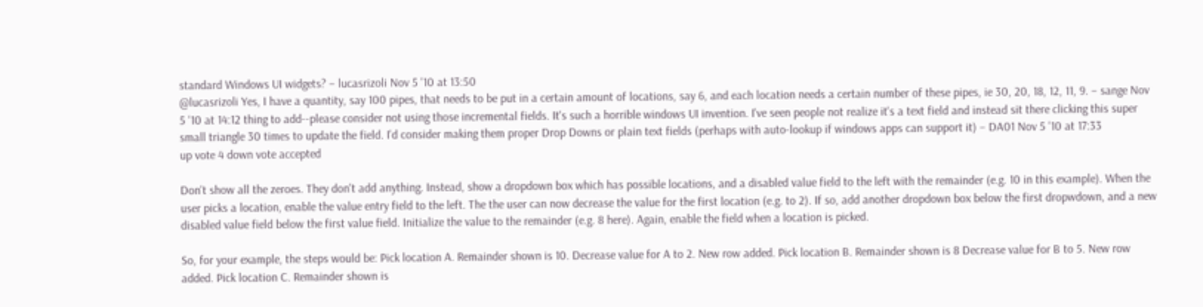standard Windows UI widgets? – lucasrizoli Nov 5 '10 at 13:50
@lucasrizoli Yes, I have a quantity, say 100 pipes, that needs to be put in a certain amount of locations, say 6, and each location needs a certain number of these pipes, ie 30, 20, 18, 12, 11, 9. – sange Nov 5 '10 at 14:12 thing to add--please consider not using those incremental fields. It's such a horrible windows UI invention. I've seen people not realize it's a text field and instead sit there clicking this super small triangle 30 times to update the field. I'd consider making them proper Drop Downs or plain text fields (perhaps with auto-lookup if windows apps can support it) – DA01 Nov 5 '10 at 17:33
up vote 4 down vote accepted

Don't show all the zeroes. They don't add anything. Instead, show a dropdown box which has possible locations, and a disabled value field to the left with the remainder (e.g. 10 in this example). When the user picks a location, enable the value entry field to the left. The the user can now decrease the value for the first location (e.g. to 2). If so, add another dropdown box below the first dropwdown, and a new disabled value field below the first value field. Initialize the value to the remainder (e.g. 8 here). Again, enable the field when a location is picked.

So, for your example, the steps would be: Pick location A. Remainder shown is 10. Decrease value for A to 2. New row added. Pick location B. Remainder shown is 8 Decrease value for B to 5. New row added. Pick location C. Remainder shown is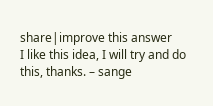share|improve this answer
I like this idea, I will try and do this, thanks. – sange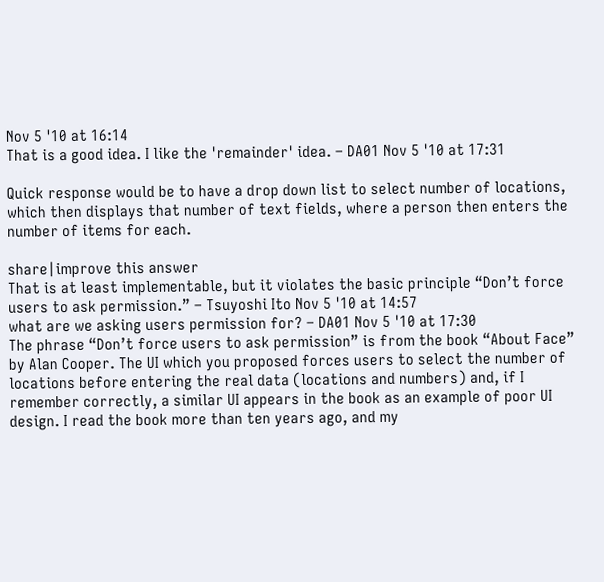Nov 5 '10 at 16:14
That is a good idea. I like the 'remainder' idea. – DA01 Nov 5 '10 at 17:31

Quick response would be to have a drop down list to select number of locations, which then displays that number of text fields, where a person then enters the number of items for each.

share|improve this answer
That is at least implementable, but it violates the basic principle “Don’t force users to ask permission.” – Tsuyoshi Ito Nov 5 '10 at 14:57
what are we asking users permission for? – DA01 Nov 5 '10 at 17:30
The phrase “Don’t force users to ask permission” is from the book “About Face” by Alan Cooper. The UI which you proposed forces users to select the number of locations before entering the real data (locations and numbers) and, if I remember correctly, a similar UI appears in the book as an example of poor UI design. I read the book more than ten years ago, and my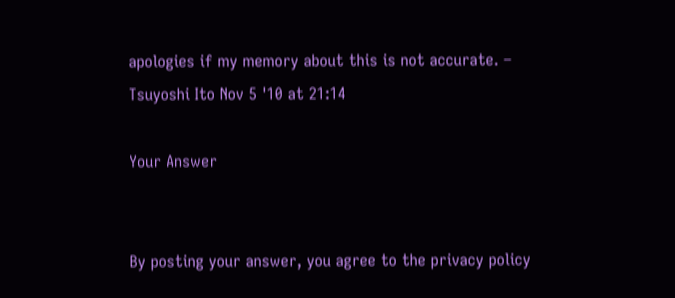apologies if my memory about this is not accurate. – Tsuyoshi Ito Nov 5 '10 at 21:14

Your Answer


By posting your answer, you agree to the privacy policy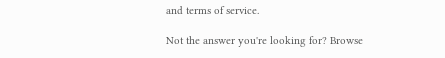and terms of service.

Not the answer you're looking for? Browse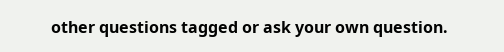other questions tagged or ask your own question.